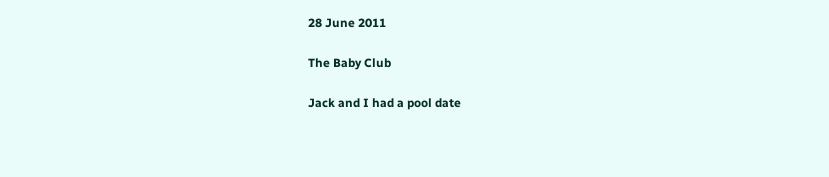28 June 2011

The Baby Club

Jack and I had a pool date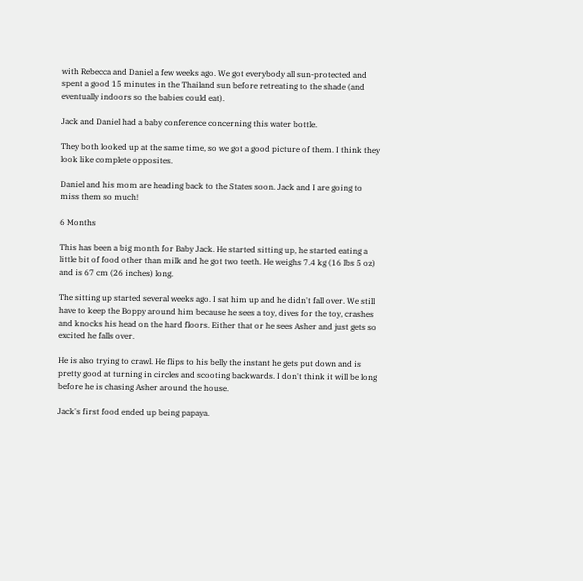with Rebecca and Daniel a few weeks ago. We got everybody all sun-protected and spent a good 15 minutes in the Thailand sun before retreating to the shade (and eventually indoors so the babies could eat).

Jack and Daniel had a baby conference concerning this water bottle.

They both looked up at the same time, so we got a good picture of them. I think they look like complete opposites.

Daniel and his mom are heading back to the States soon. Jack and I are going to miss them so much!

6 Months

This has been a big month for Baby Jack. He started sitting up, he started eating a little bit of food other than milk and he got two teeth. He weighs 7.4 kg (16 lbs 5 oz) and is 67 cm (26 inches) long.

The sitting up started several weeks ago. I sat him up and he didn't fall over. We still have to keep the Boppy around him because he sees a toy, dives for the toy, crashes and knocks his head on the hard floors. Either that or he sees Asher and just gets so excited he falls over.

He is also trying to crawl. He flips to his belly the instant he gets put down and is pretty good at turning in circles and scooting backwards. I don't think it will be long before he is chasing Asher around the house.

Jack's first food ended up being papaya.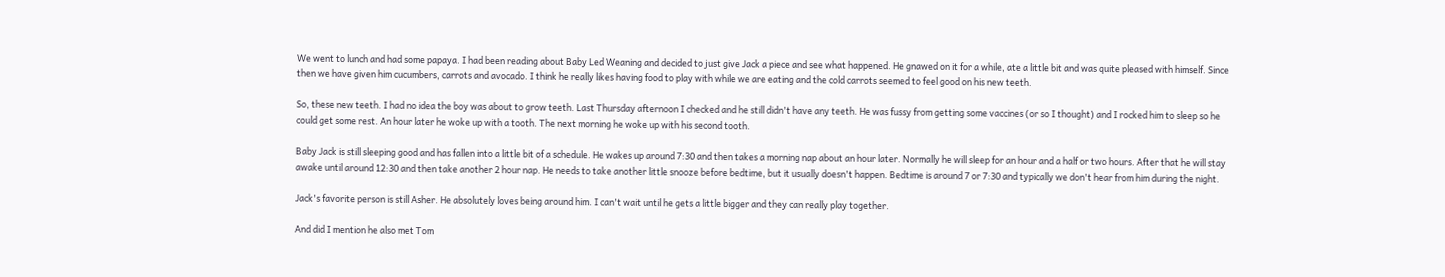We went to lunch and had some papaya. I had been reading about Baby Led Weaning and decided to just give Jack a piece and see what happened. He gnawed on it for a while, ate a little bit and was quite pleased with himself. Since then we have given him cucumbers, carrots and avocado. I think he really likes having food to play with while we are eating and the cold carrots seemed to feel good on his new teeth.

So, these new teeth. I had no idea the boy was about to grow teeth. Last Thursday afternoon I checked and he still didn't have any teeth. He was fussy from getting some vaccines (or so I thought) and I rocked him to sleep so he could get some rest. An hour later he woke up with a tooth. The next morning he woke up with his second tooth.

Baby Jack is still sleeping good and has fallen into a little bit of a schedule. He wakes up around 7:30 and then takes a morning nap about an hour later. Normally he will sleep for an hour and a half or two hours. After that he will stay awake until around 12:30 and then take another 2 hour nap. He needs to take another little snooze before bedtime, but it usually doesn't happen. Bedtime is around 7 or 7:30 and typically we don't hear from him during the night.

Jack's favorite person is still Asher. He absolutely loves being around him. I can't wait until he gets a little bigger and they can really play together.

And did I mention he also met Tom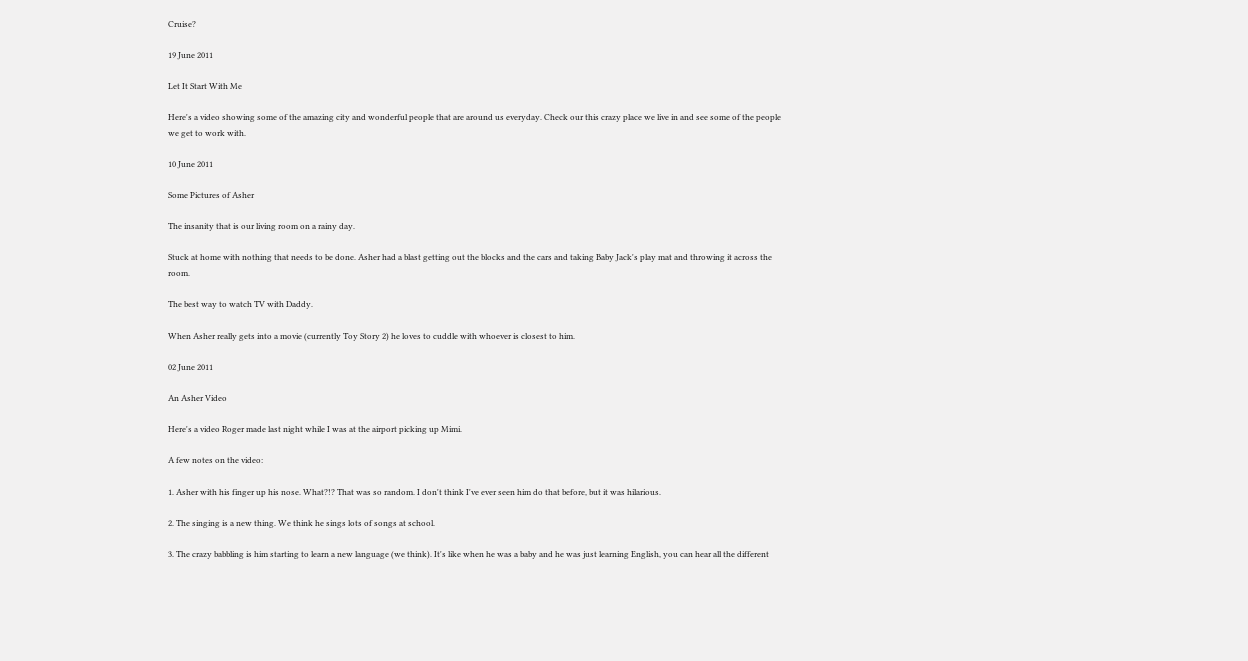Cruise?

19 June 2011

Let It Start With Me

Here's a video showing some of the amazing city and wonderful people that are around us everyday. Check our this crazy place we live in and see some of the people we get to work with.

10 June 2011

Some Pictures of Asher

The insanity that is our living room on a rainy day.

Stuck at home with nothing that needs to be done. Asher had a blast getting out the blocks and the cars and taking Baby Jack's play mat and throwing it across the room.

The best way to watch TV with Daddy.

When Asher really gets into a movie (currently Toy Story 2) he loves to cuddle with whoever is closest to him.

02 June 2011

An Asher Video

Here's a video Roger made last night while I was at the airport picking up Mimi.

A few notes on the video:

1. Asher with his finger up his nose. What?!? That was so random. I don't think I've ever seen him do that before, but it was hilarious.

2. The singing is a new thing. We think he sings lots of songs at school.

3. The crazy babbling is him starting to learn a new language (we think). It's like when he was a baby and he was just learning English, you can hear all the different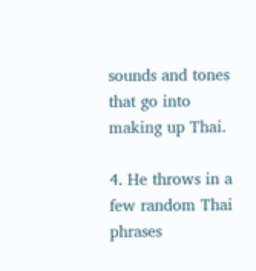sounds and tones that go into making up Thai.

4. He throws in a few random Thai phrases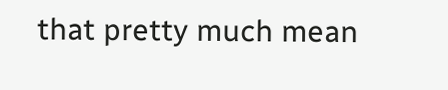that pretty much mean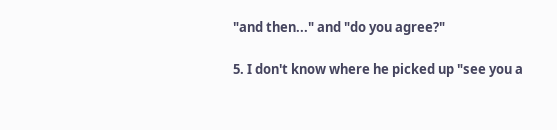"and then..." and "do you agree?"

5. I don't know where he picked up "see you a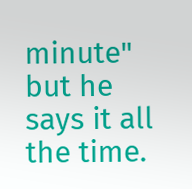minute" but he says it all the time.